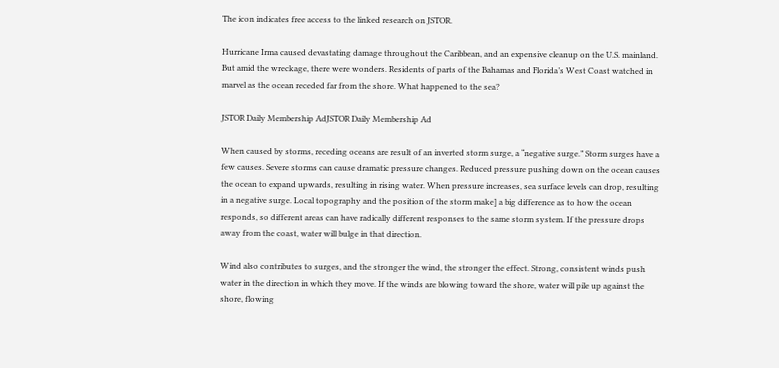The icon indicates free access to the linked research on JSTOR.

Hurricane Irma caused devastating damage throughout the Caribbean, and an expensive cleanup on the U.S. mainland. But amid the wreckage, there were wonders. Residents of parts of the Bahamas and Florida’s West Coast watched in marvel as the ocean receded far from the shore. What happened to the sea?

JSTOR Daily Membership AdJSTOR Daily Membership Ad

When caused by storms, receding oceans are result of an inverted storm surge, a “negative surge.” Storm surges have a few causes. Severe storms can cause dramatic pressure changes. Reduced pressure pushing down on the ocean causes the ocean to expand upwards, resulting in rising water. When pressure increases, sea surface levels can drop, resulting in a negative surge. Local topography and the position of the storm make] a big difference as to how the ocean responds, so different areas can have radically different responses to the same storm system. If the pressure drops away from the coast, water will bulge in that direction.

Wind also contributes to surges, and the stronger the wind, the stronger the effect. Strong, consistent winds push water in the direction in which they move. If the winds are blowing toward the shore, water will pile up against the shore, flowing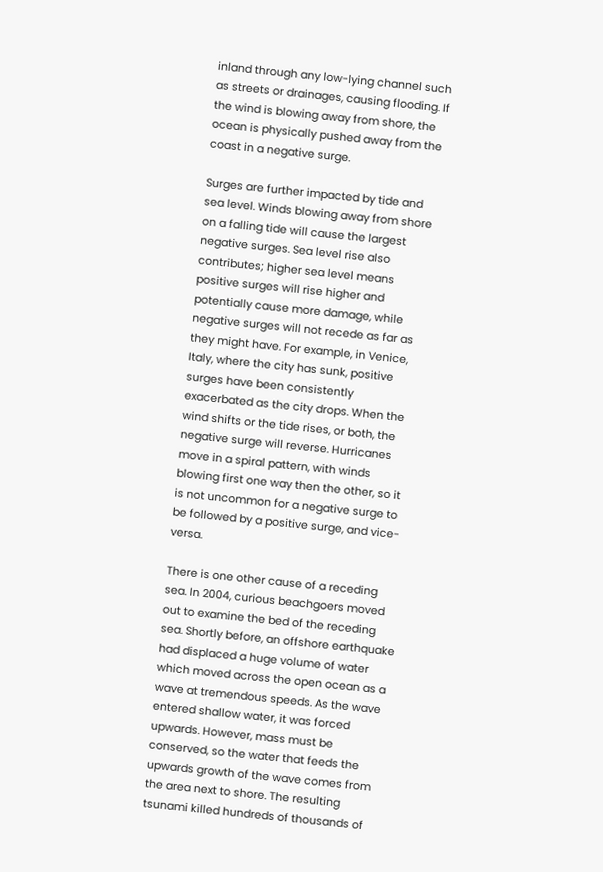inland through any low-lying channel such as streets or drainages, causing flooding. If the wind is blowing away from shore, the ocean is physically pushed away from the coast in a negative surge.

Surges are further impacted by tide and sea level. Winds blowing away from shore on a falling tide will cause the largest negative surges. Sea level rise also contributes; higher sea level means positive surges will rise higher and potentially cause more damage, while negative surges will not recede as far as they might have. For example, in Venice, Italy, where the city has sunk, positive surges have been consistently exacerbated as the city drops. When the wind shifts or the tide rises, or both, the negative surge will reverse. Hurricanes move in a spiral pattern, with winds blowing first one way then the other, so it is not uncommon for a negative surge to be followed by a positive surge, and vice-versa.

There is one other cause of a receding sea. In 2004, curious beachgoers moved out to examine the bed of the receding sea. Shortly before, an offshore earthquake had displaced a huge volume of water which moved across the open ocean as a wave at tremendous speeds. As the wave entered shallow water, it was forced upwards. However, mass must be conserved, so the water that feeds the upwards growth of the wave comes from the area next to shore. The resulting tsunami killed hundreds of thousands of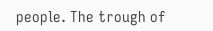people. The trough of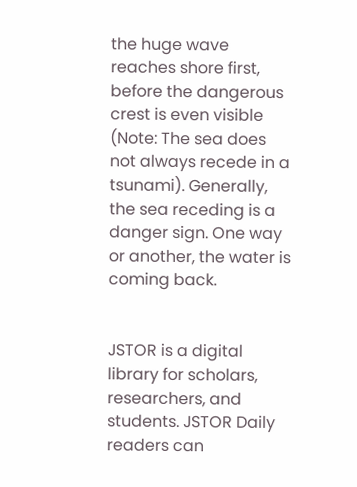the huge wave reaches shore first, before the dangerous crest is even visible (Note: The sea does not always recede in a tsunami). Generally, the sea receding is a danger sign. One way or another, the water is coming back.


JSTOR is a digital library for scholars, researchers, and students. JSTOR Daily readers can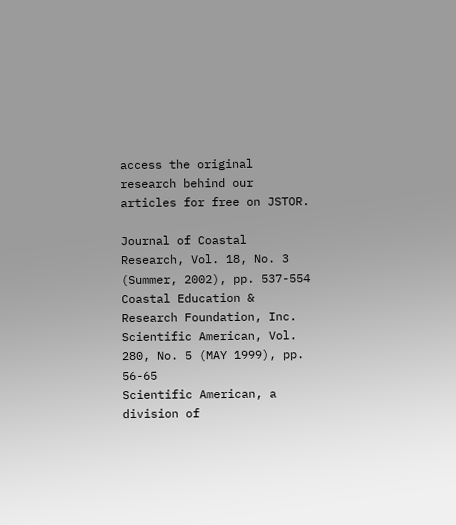access the original research behind our articles for free on JSTOR.

Journal of Coastal Research, Vol. 18, No. 3 (Summer, 2002), pp. 537-554
Coastal Education & Research Foundation, Inc.
Scientific American, Vol. 280, No. 5 (MAY 1999), pp. 56-65
Scientific American, a division of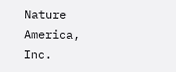Nature America, Inc.